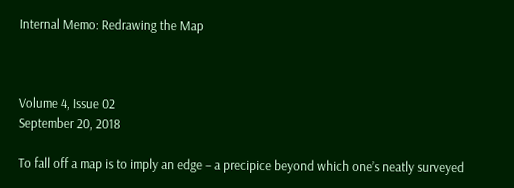Internal Memo: Redrawing the Map



Volume 4, Issue 02
September 20, 2018

To fall off a map is to imply an edge – a precipice beyond which one’s neatly surveyed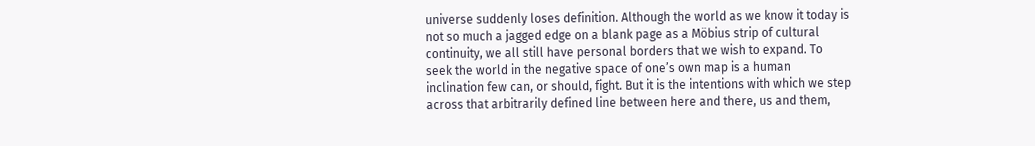universe suddenly loses definition. Although the world as we know it today is not so much a jagged edge on a blank page as a Möbius strip of cultural continuity, we all still have personal borders that we wish to expand. To seek the world in the negative space of one’s own map is a human inclination few can, or should, fight. But it is the intentions with which we step across that arbitrarily defined line between here and there, us and them,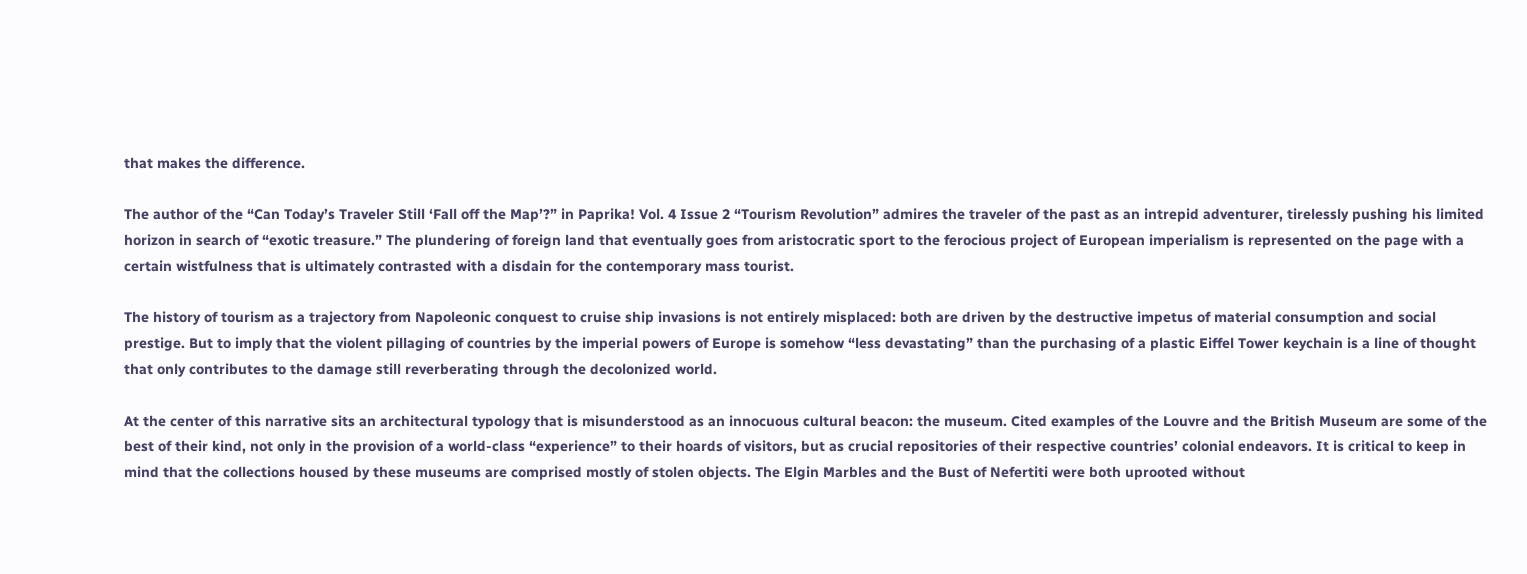that makes the difference.

The author of the “Can Today’s Traveler Still ‘Fall off the Map’?” in Paprika! Vol. 4 Issue 2 “Tourism Revolution” admires the traveler of the past as an intrepid adventurer, tirelessly pushing his limited horizon in search of “exotic treasure.” The plundering of foreign land that eventually goes from aristocratic sport to the ferocious project of European imperialism is represented on the page with a certain wistfulness that is ultimately contrasted with a disdain for the contemporary mass tourist.

The history of tourism as a trajectory from Napoleonic conquest to cruise ship invasions is not entirely misplaced: both are driven by the destructive impetus of material consumption and social prestige. But to imply that the violent pillaging of countries by the imperial powers of Europe is somehow “less devastating” than the purchasing of a plastic Eiffel Tower keychain is a line of thought that only contributes to the damage still reverberating through the decolonized world.

At the center of this narrative sits an architectural typology that is misunderstood as an innocuous cultural beacon: the museum. Cited examples of the Louvre and the British Museum are some of the best of their kind, not only in the provision of a world-class “experience” to their hoards of visitors, but as crucial repositories of their respective countries’ colonial endeavors. It is critical to keep in mind that the collections housed by these museums are comprised mostly of stolen objects. The Elgin Marbles and the Bust of Nefertiti were both uprooted without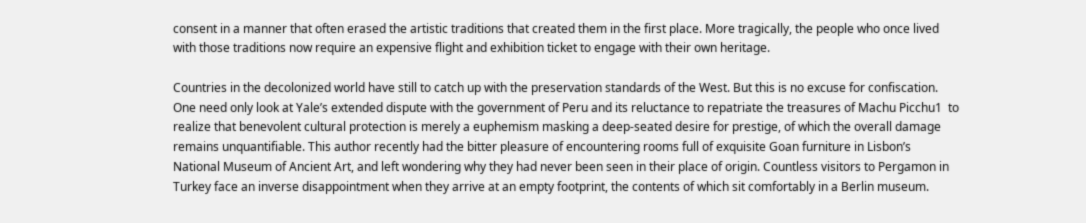consent in a manner that often erased the artistic traditions that created them in the first place. More tragically, the people who once lived with those traditions now require an expensive flight and exhibition ticket to engage with their own heritage.

Countries in the decolonized world have still to catch up with the preservation standards of the West. But this is no excuse for confiscation. One need only look at Yale’s extended dispute with the government of Peru and its reluctance to repatriate the treasures of Machu Picchu1  to realize that benevolent cultural protection is merely a euphemism masking a deep-seated desire for prestige, of which the overall damage remains unquantifiable. This author recently had the bitter pleasure of encountering rooms full of exquisite Goan furniture in Lisbon’s National Museum of Ancient Art, and left wondering why they had never been seen in their place of origin. Countless visitors to Pergamon in Turkey face an inverse disappointment when they arrive at an empty footprint, the contents of which sit comfortably in a Berlin museum.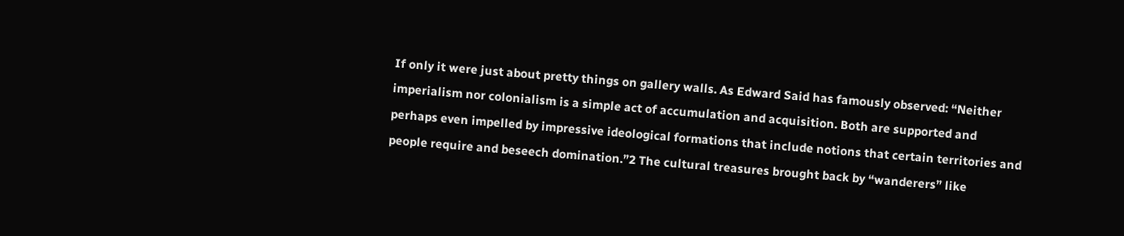If only it were just about pretty things on gallery walls. As Edward Said has famously observed: “Neither imperialism nor colonialism is a simple act of accumulation and acquisition. Both are supported and perhaps even impelled by impressive ideological formations that include notions that certain territories and people require and beseech domination.”2 The cultural treasures brought back by “wanderers” like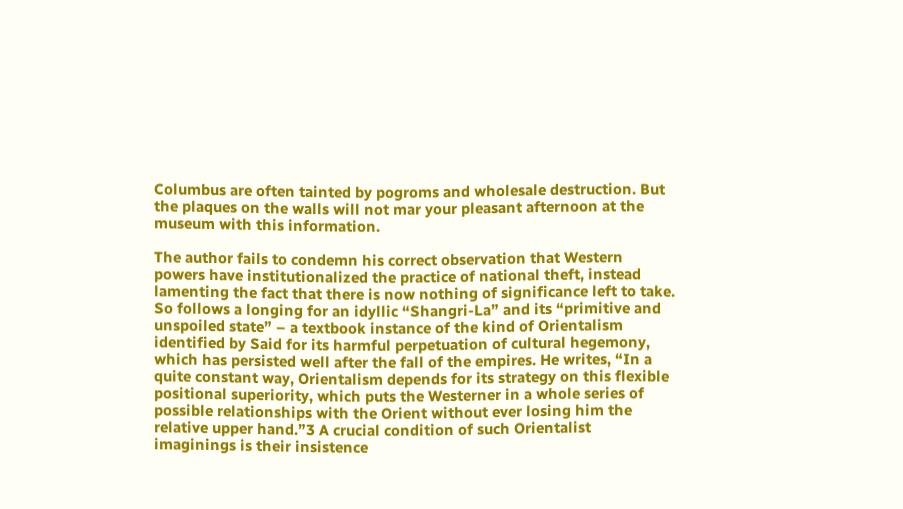Columbus are often tainted by pogroms and wholesale destruction. But the plaques on the walls will not mar your pleasant afternoon at the museum with this information.

The author fails to condemn his correct observation that Western powers have institutionalized the practice of national theft, instead lamenting the fact that there is now nothing of significance left to take. So follows a longing for an idyllic “Shangri-La” and its “primitive and unspoiled state” – a textbook instance of the kind of Orientalism identified by Said for its harmful perpetuation of cultural hegemony, which has persisted well after the fall of the empires. He writes, “In a quite constant way, Orientalism depends for its strategy on this flexible positional superiority, which puts the Westerner in a whole series of possible relationships with the Orient without ever losing him the relative upper hand.”3 A crucial condition of such Orientalist imaginings is their insistence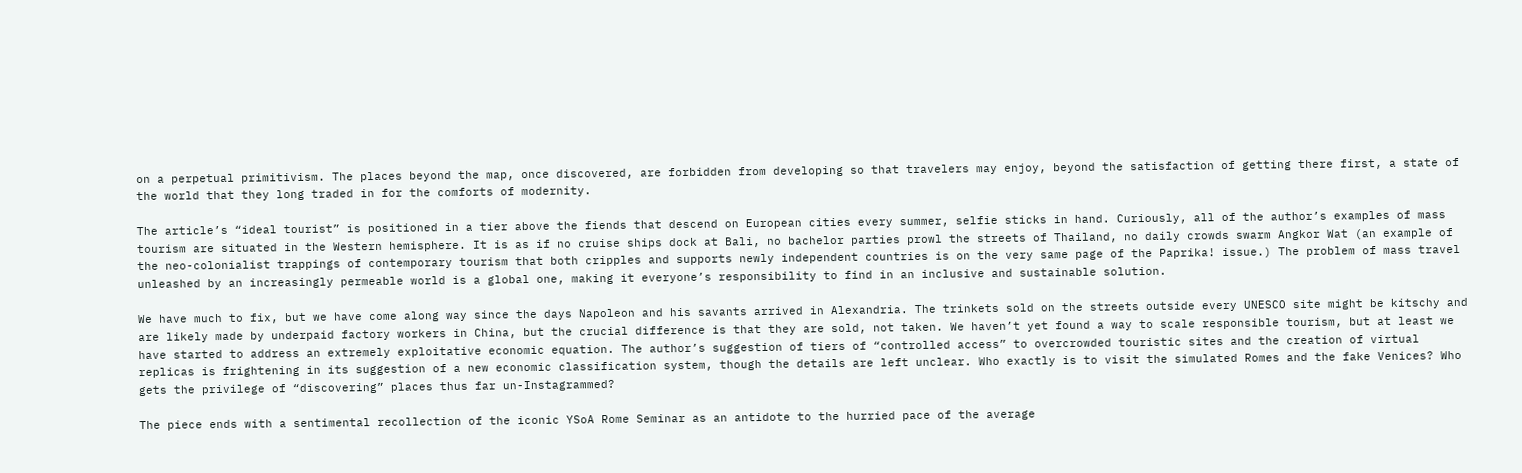on a perpetual primitivism. The places beyond the map, once discovered, are forbidden from developing so that travelers may enjoy, beyond the satisfaction of getting there first, a state of the world that they long traded in for the comforts of modernity.

The article’s “ideal tourist” is positioned in a tier above the fiends that descend on European cities every summer, selfie sticks in hand. Curiously, all of the author’s examples of mass tourism are situated in the Western hemisphere. It is as if no cruise ships dock at Bali, no bachelor parties prowl the streets of Thailand, no daily crowds swarm Angkor Wat (an example of the neo-colonialist trappings of contemporary tourism that both cripples and supports newly independent countries is on the very same page of the Paprika! issue.) The problem of mass travel unleashed by an increasingly permeable world is a global one, making it everyone’s responsibility to find in an inclusive and sustainable solution.

We have much to fix, but we have come along way since the days Napoleon and his savants arrived in Alexandria. The trinkets sold on the streets outside every UNESCO site might be kitschy and are likely made by underpaid factory workers in China, but the crucial difference is that they are sold, not taken. We haven’t yet found a way to scale responsible tourism, but at least we have started to address an extremely exploitative economic equation. The author’s suggestion of tiers of “controlled access” to overcrowded touristic sites and the creation of virtual replicas is frightening in its suggestion of a new economic classification system, though the details are left unclear. Who exactly is to visit the simulated Romes and the fake Venices? Who gets the privilege of “discovering” places thus far un-Instagrammed?

The piece ends with a sentimental recollection of the iconic YSoA Rome Seminar as an antidote to the hurried pace of the average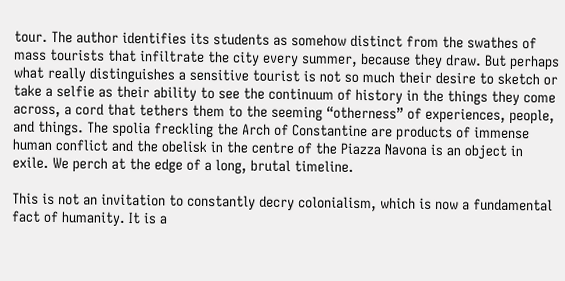tour. The author identifies its students as somehow distinct from the swathes of mass tourists that infiltrate the city every summer, because they draw. But perhaps what really distinguishes a sensitive tourist is not so much their desire to sketch or take a selfie as their ability to see the continuum of history in the things they come across, a cord that tethers them to the seeming “otherness” of experiences, people, and things. The spolia freckling the Arch of Constantine are products of immense human conflict and the obelisk in the centre of the Piazza Navona is an object in exile. We perch at the edge of a long, brutal timeline.

This is not an invitation to constantly decry colonialism, which is now a fundamental fact of humanity. It is a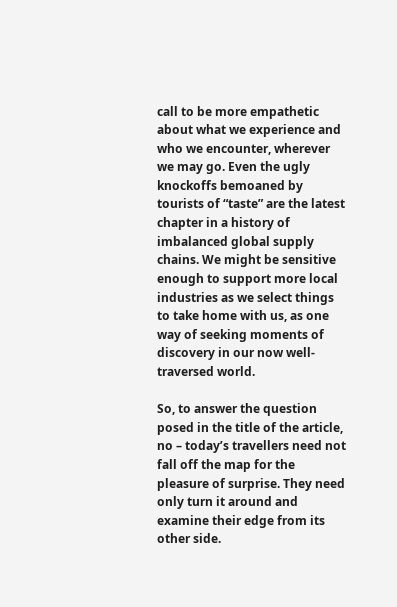call to be more empathetic about what we experience and who we encounter, wherever we may go. Even the ugly knockoffs bemoaned by tourists of “taste” are the latest chapter in a history of imbalanced global supply chains. We might be sensitive enough to support more local industries as we select things to take home with us, as one way of seeking moments of discovery in our now well-traversed world.

So, to answer the question posed in the title of the article, no – today’s travellers need not fall off the map for the pleasure of surprise. They need only turn it around and examine their edge from its other side.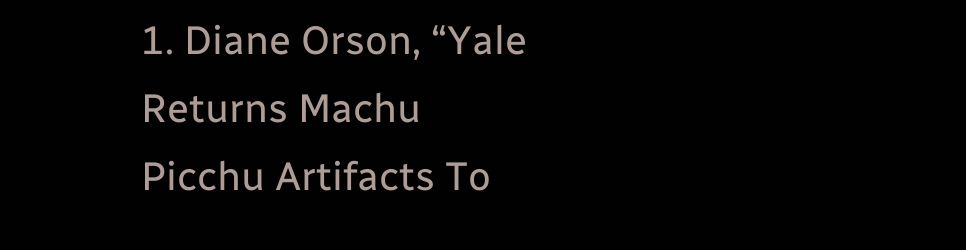1. Diane Orson, “Yale Returns Machu Picchu Artifacts To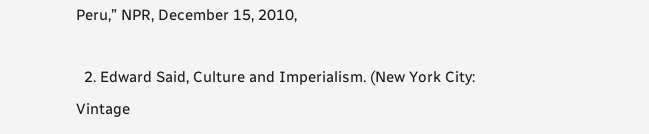Peru,” NPR, December 15, 2010,

  2. Edward Said, Culture and Imperialism. (New York City: Vintage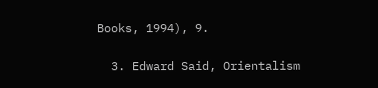Books, 1994), 9.

  3. Edward Said, Orientalism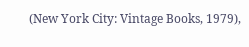(New York City: Vintage Books, 1979),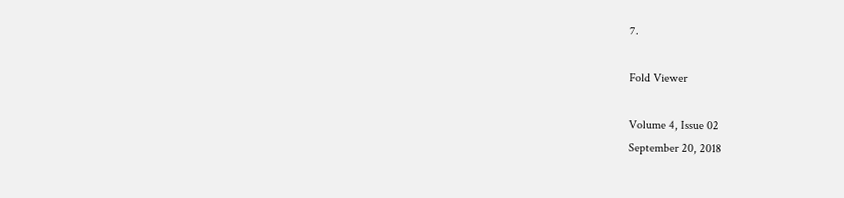7.

Fold Viewer

Volume 4, Issue 02
September 20, 2018